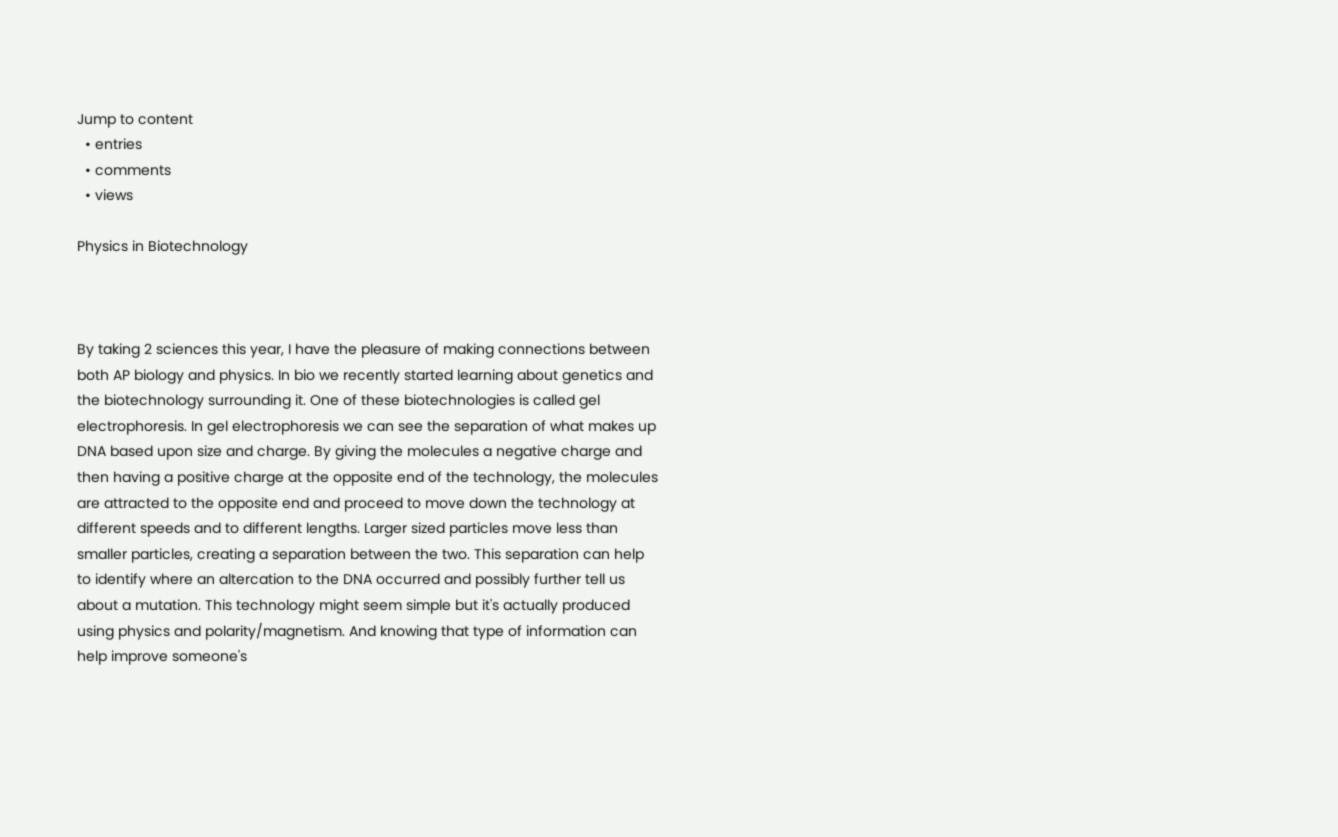Jump to content
  • entries
  • comments
  • views

Physics in Biotechnology



By taking 2 sciences this year, I have the pleasure of making connections between both AP biology and physics. In bio we recently started learning about genetics and the biotechnology surrounding it. One of these biotechnologies is called gel electrophoresis. In gel electrophoresis we can see the separation of what makes up DNA based upon size and charge. By giving the molecules a negative charge and then having a positive charge at the opposite end of the technology, the molecules are attracted to the opposite end and proceed to move down the technology at different speeds and to different lengths. Larger sized particles move less than smaller particles, creating a separation between the two. This separation can help to identify where an altercation to the DNA occurred and possibly further tell us about a mutation. This technology might seem simple but it's actually produced using physics and polarity/magnetism. And knowing that type of information can help improve someone's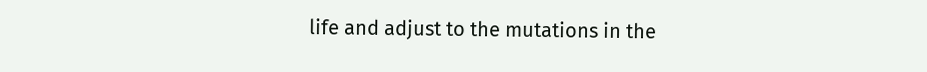life and adjust to the mutations in the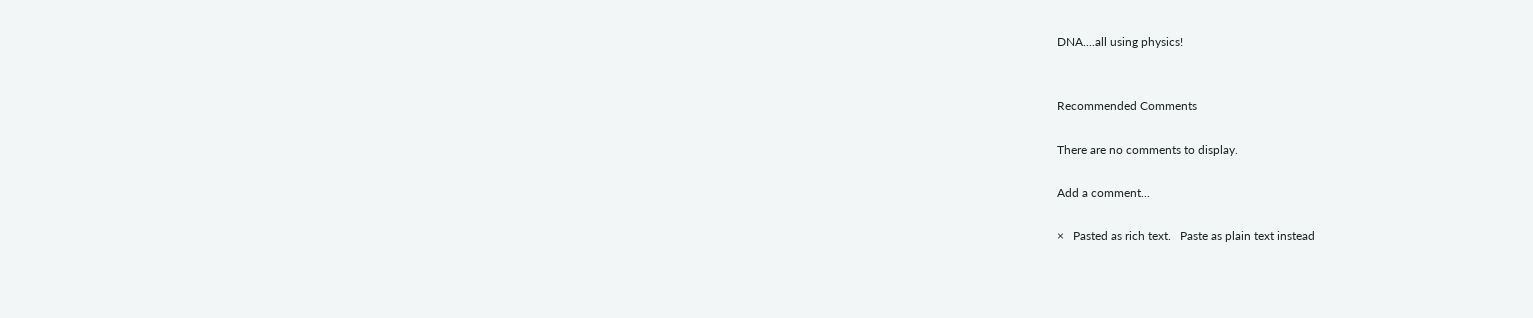DNA....all using physics!


Recommended Comments

There are no comments to display.

Add a comment...

×   Pasted as rich text.   Paste as plain text instead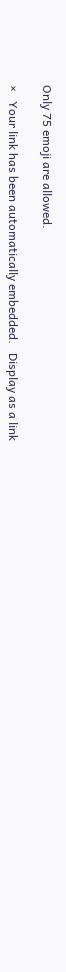Only 75 emoji are allowed.

×   Your link has been automatically embedded.   Display as a link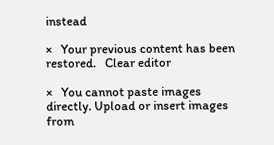instead

×   Your previous content has been restored.   Clear editor

×   You cannot paste images directly. Upload or insert images from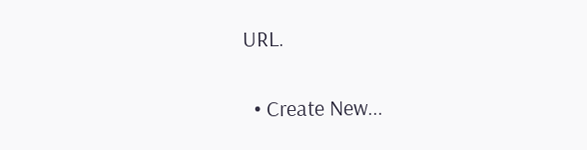URL.

  • Create New...